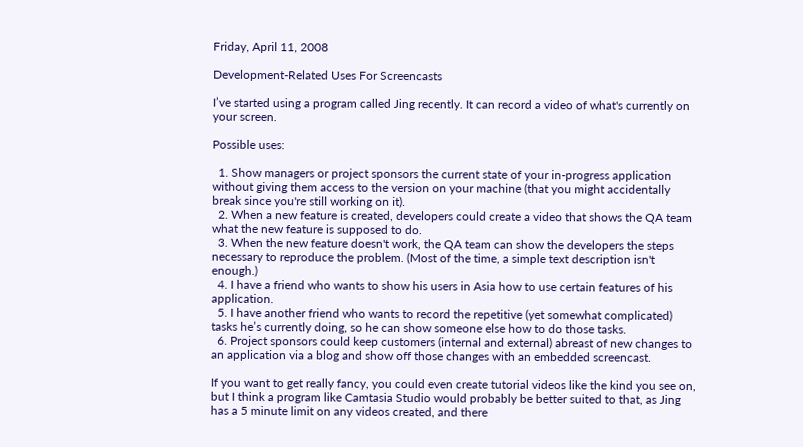Friday, April 11, 2008

Development-Related Uses For Screencasts

I’ve started using a program called Jing recently. It can record a video of what's currently on your screen.

Possible uses:

  1. Show managers or project sponsors the current state of your in-progress application without giving them access to the version on your machine (that you might accidentally break since you're still working on it).
  2. When a new feature is created, developers could create a video that shows the QA team what the new feature is supposed to do.
  3. When the new feature doesn't work, the QA team can show the developers the steps necessary to reproduce the problem. (Most of the time, a simple text description isn't enough.)
  4. I have a friend who wants to show his users in Asia how to use certain features of his application.
  5. I have another friend who wants to record the repetitive (yet somewhat complicated) tasks he’s currently doing, so he can show someone else how to do those tasks.
  6. Project sponsors could keep customers (internal and external) abreast of new changes to an application via a blog and show off those changes with an embedded screencast.

If you want to get really fancy, you could even create tutorial videos like the kind you see on, but I think a program like Camtasia Studio would probably be better suited to that, as Jing has a 5 minute limit on any videos created, and there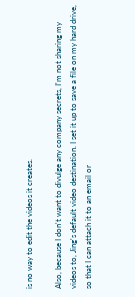is no way to edit the videos it creates.

Also, because I don't want to divulge any company secrets, I'm not sharing my videos to, Jing's default video destination. I set it up to save a file on my hard drive, so that I can attach it to an email or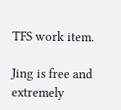TFS work item.

Jing is free and extremely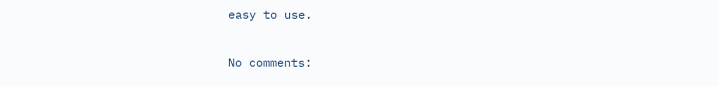easy to use.

No comments: